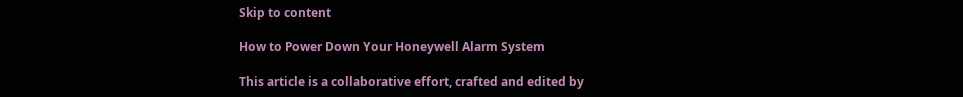Skip to content

How to Power Down Your Honeywell Alarm System

This article is a collaborative effort, crafted and edited by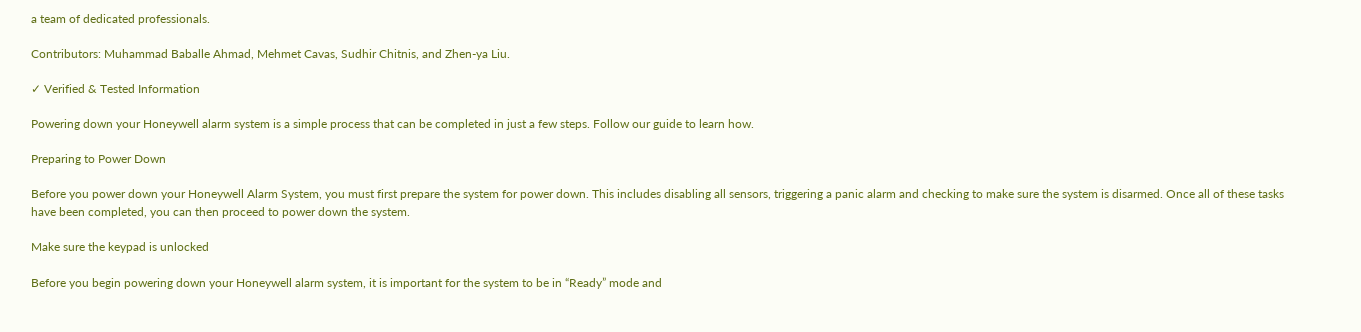a team of dedicated professionals.

Contributors: Muhammad Baballe Ahmad, Mehmet Cavas, Sudhir Chitnis, and Zhen-ya Liu.

✓ Verified & Tested Information

Powering down your Honeywell alarm system is a simple process that can be completed in just a few steps. Follow our guide to learn how.

Preparing to Power Down

Before you power down your Honeywell Alarm System, you must first prepare the system for power down. This includes disabling all sensors, triggering a panic alarm and checking to make sure the system is disarmed. Once all of these tasks have been completed, you can then proceed to power down the system.

Make sure the keypad is unlocked

Before you begin powering down your Honeywell alarm system, it is important for the system to be in “Ready” mode and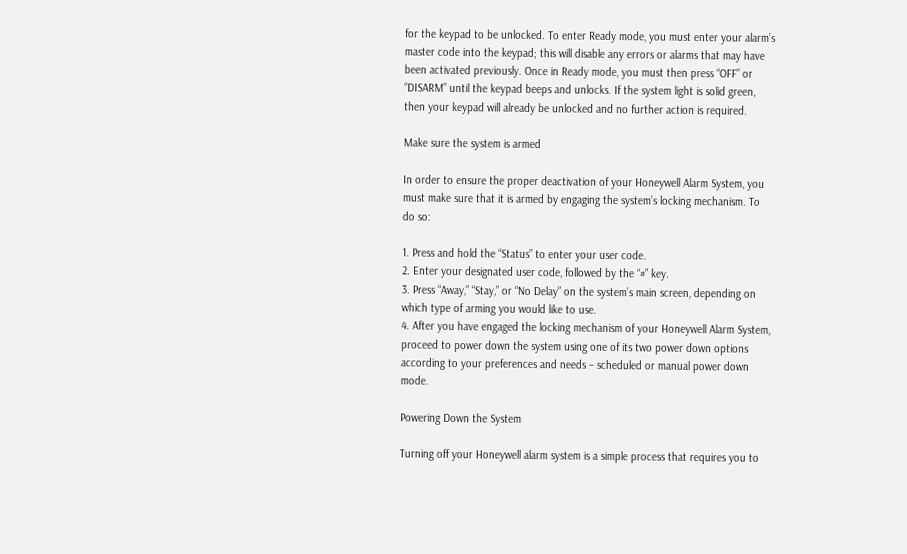for the keypad to be unlocked. To enter Ready mode, you must enter your alarm’s master code into the keypad; this will disable any errors or alarms that may have been activated previously. Once in Ready mode, you must then press “OFF” or “DISARM” until the keypad beeps and unlocks. If the system light is solid green, then your keypad will already be unlocked and no further action is required.

Make sure the system is armed

In order to ensure the proper deactivation of your Honeywell Alarm System, you must make sure that it is armed by engaging the system’s locking mechanism. To do so:

1. Press and hold the “Status” to enter your user code.
2. Enter your designated user code, followed by the “#” key.
3. Press “Away,” “Stay,” or “No Delay” on the system’s main screen, depending on which type of arming you would like to use.
4. After you have engaged the locking mechanism of your Honeywell Alarm System, proceed to power down the system using one of its two power down options according to your preferences and needs – scheduled or manual power down mode.

Powering Down the System

Turning off your Honeywell alarm system is a simple process that requires you to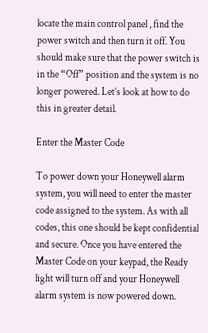locate the main control panel , find the power switch and then turn it off. You should make sure that the power switch is in the “Off” position and the system is no longer powered. Let’s look at how to do this in greater detail.

Enter the Master Code

To power down your Honeywell alarm system, you will need to enter the master code assigned to the system. As with all codes, this one should be kept confidential and secure. Once you have entered the Master Code on your keypad, the Ready light will turn off and your Honeywell alarm system is now powered down.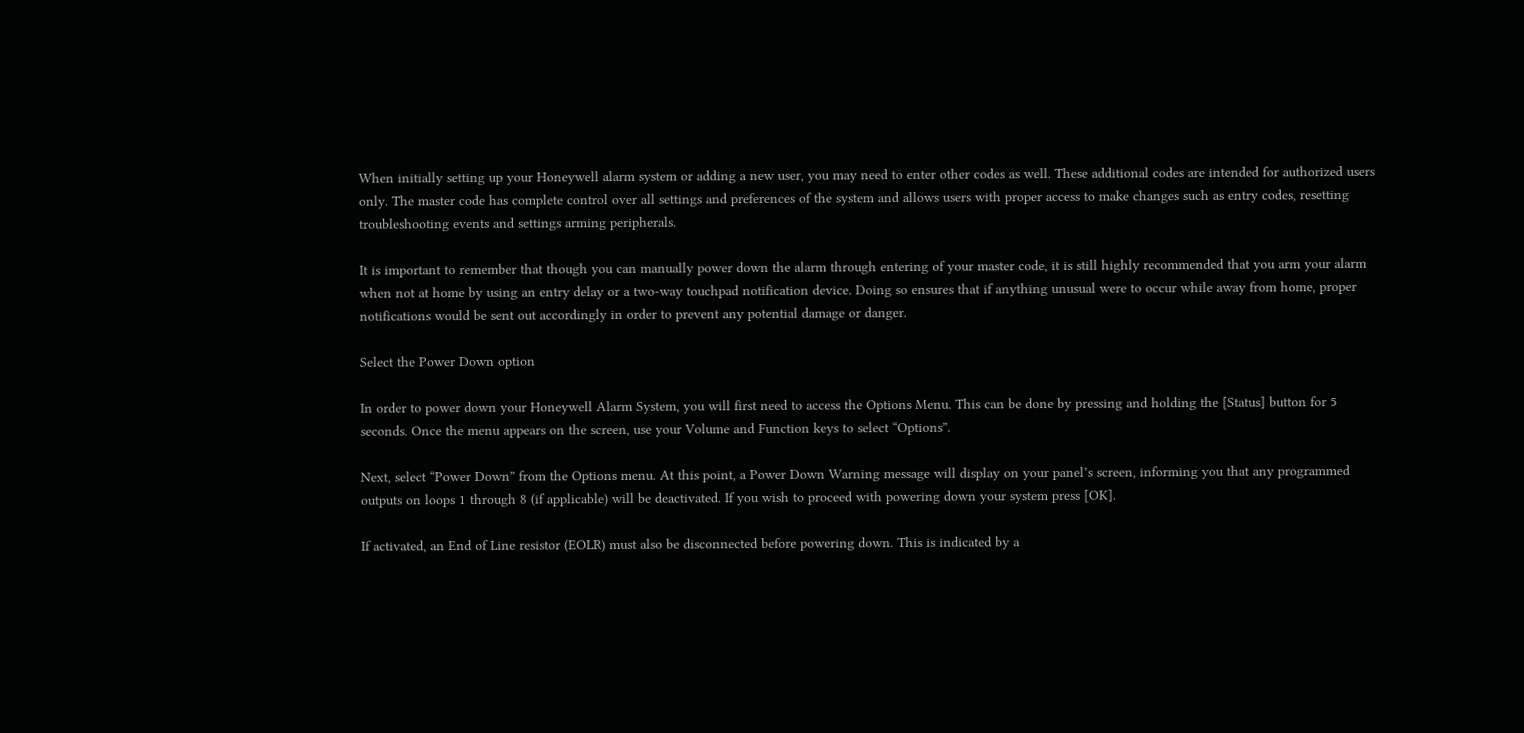When initially setting up your Honeywell alarm system or adding a new user, you may need to enter other codes as well. These additional codes are intended for authorized users only. The master code has complete control over all settings and preferences of the system and allows users with proper access to make changes such as entry codes, resetting troubleshooting events and settings arming peripherals.

It is important to remember that though you can manually power down the alarm through entering of your master code, it is still highly recommended that you arm your alarm when not at home by using an entry delay or a two-way touchpad notification device. Doing so ensures that if anything unusual were to occur while away from home, proper notifications would be sent out accordingly in order to prevent any potential damage or danger.

Select the Power Down option

In order to power down your Honeywell Alarm System, you will first need to access the Options Menu. This can be done by pressing and holding the [Status] button for 5 seconds. Once the menu appears on the screen, use your Volume and Function keys to select “Options”.

Next, select “Power Down” from the Options menu. At this point, a Power Down Warning message will display on your panel’s screen, informing you that any programmed outputs on loops 1 through 8 (if applicable) will be deactivated. If you wish to proceed with powering down your system press [OK].

If activated, an End of Line resistor (EOLR) must also be disconnected before powering down. This is indicated by a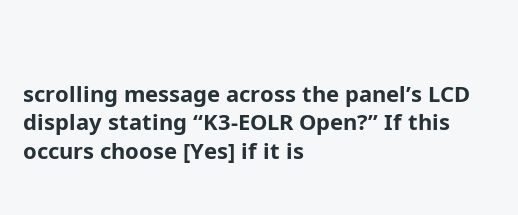scrolling message across the panel’s LCD display stating “K3-EOLR Open?” If this occurs choose [Yes] if it is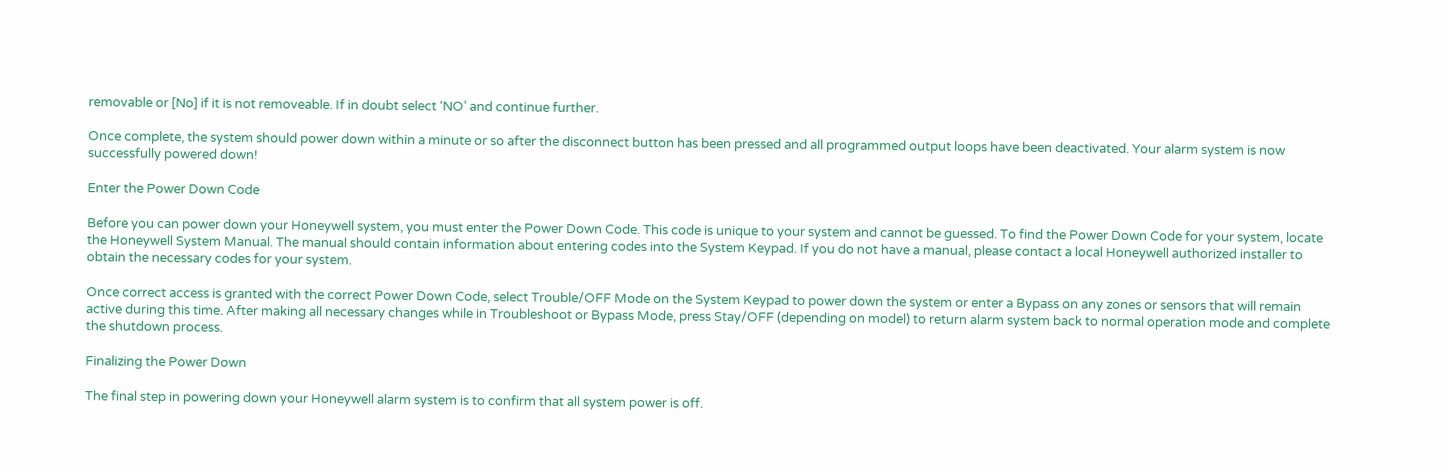removable or [No] if it is not removeable. If in doubt select ‘NO’ and continue further.

Once complete, the system should power down within a minute or so after the disconnect button has been pressed and all programmed output loops have been deactivated. Your alarm system is now successfully powered down!

Enter the Power Down Code

Before you can power down your Honeywell system, you must enter the Power Down Code. This code is unique to your system and cannot be guessed. To find the Power Down Code for your system, locate the Honeywell System Manual. The manual should contain information about entering codes into the System Keypad. If you do not have a manual, please contact a local Honeywell authorized installer to obtain the necessary codes for your system.

Once correct access is granted with the correct Power Down Code, select Trouble/OFF Mode on the System Keypad to power down the system or enter a Bypass on any zones or sensors that will remain active during this time. After making all necessary changes while in Troubleshoot or Bypass Mode, press Stay/OFF (depending on model) to return alarm system back to normal operation mode and complete the shutdown process.

Finalizing the Power Down

The final step in powering down your Honeywell alarm system is to confirm that all system power is off.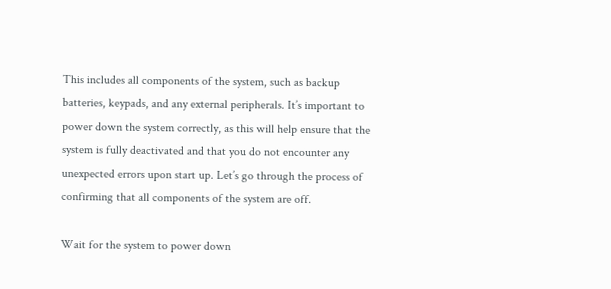This includes all components of the system, such as backup batteries, keypads, and any external peripherals. It’s important to power down the system correctly, as this will help ensure that the system is fully deactivated and that you do not encounter any unexpected errors upon start up. Let’s go through the process of confirming that all components of the system are off.

Wait for the system to power down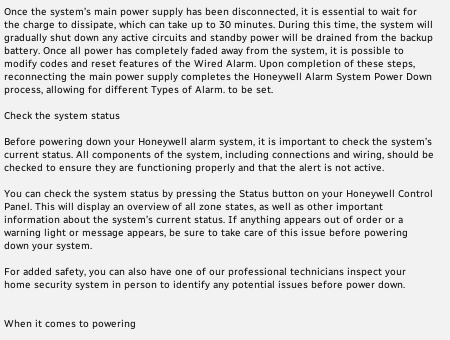Once the system’s main power supply has been disconnected, it is essential to wait for the charge to dissipate, which can take up to 30 minutes. During this time, the system will gradually shut down any active circuits and standby power will be drained from the backup battery. Once all power has completely faded away from the system, it is possible to modify codes and reset features of the Wired Alarm. Upon completion of these steps, reconnecting the main power supply completes the Honeywell Alarm System Power Down process, allowing for different Types of Alarm. to be set.

Check the system status

Before powering down your Honeywell alarm system, it is important to check the system’s current status. All components of the system, including connections and wiring, should be checked to ensure they are functioning properly and that the alert is not active.

You can check the system status by pressing the Status button on your Honeywell Control Panel. This will display an overview of all zone states, as well as other important information about the system’s current status. If anything appears out of order or a warning light or message appears, be sure to take care of this issue before powering down your system.

For added safety, you can also have one of our professional technicians inspect your home security system in person to identify any potential issues before power down.


When it comes to powering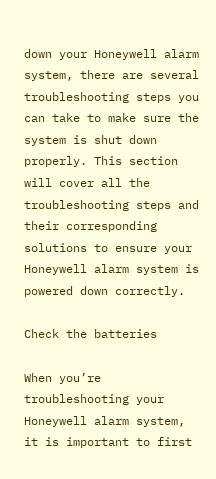down your Honeywell alarm system, there are several troubleshooting steps you can take to make sure the system is shut down properly. This section will cover all the troubleshooting steps and their corresponding solutions to ensure your Honeywell alarm system is powered down correctly.

Check the batteries

When you’re troubleshooting your Honeywell alarm system, it is important to first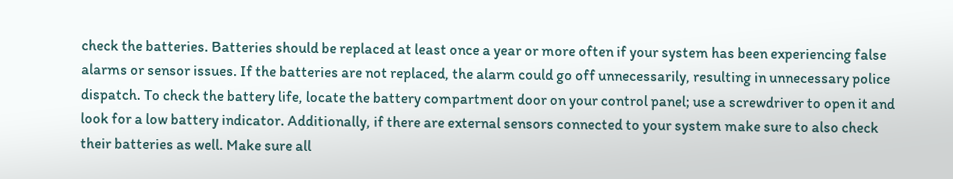check the batteries. Batteries should be replaced at least once a year or more often if your system has been experiencing false alarms or sensor issues. If the batteries are not replaced, the alarm could go off unnecessarily, resulting in unnecessary police dispatch. To check the battery life, locate the battery compartment door on your control panel; use a screwdriver to open it and look for a low battery indicator. Additionally, if there are external sensors connected to your system make sure to also check their batteries as well. Make sure all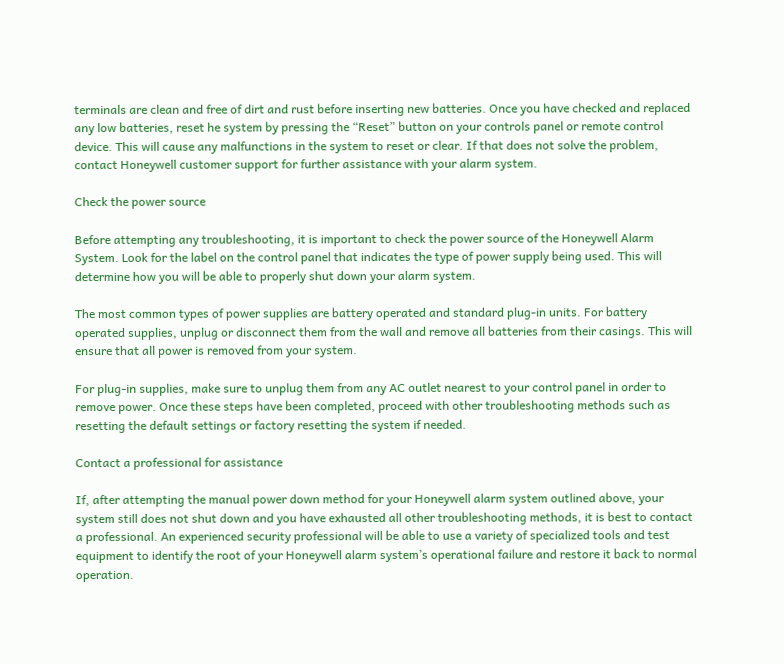terminals are clean and free of dirt and rust before inserting new batteries. Once you have checked and replaced any low batteries, reset he system by pressing the “Reset” button on your controls panel or remote control device. This will cause any malfunctions in the system to reset or clear. If that does not solve the problem, contact Honeywell customer support for further assistance with your alarm system.

Check the power source

Before attempting any troubleshooting, it is important to check the power source of the Honeywell Alarm System. Look for the label on the control panel that indicates the type of power supply being used. This will determine how you will be able to properly shut down your alarm system.

The most common types of power supplies are battery operated and standard plug-in units. For battery operated supplies, unplug or disconnect them from the wall and remove all batteries from their casings. This will ensure that all power is removed from your system.

For plug-in supplies, make sure to unplug them from any AC outlet nearest to your control panel in order to remove power. Once these steps have been completed, proceed with other troubleshooting methods such as resetting the default settings or factory resetting the system if needed.

Contact a professional for assistance

If, after attempting the manual power down method for your Honeywell alarm system outlined above, your system still does not shut down and you have exhausted all other troubleshooting methods, it is best to contact a professional. An experienced security professional will be able to use a variety of specialized tools and test equipment to identify the root of your Honeywell alarm system’s operational failure and restore it back to normal operation.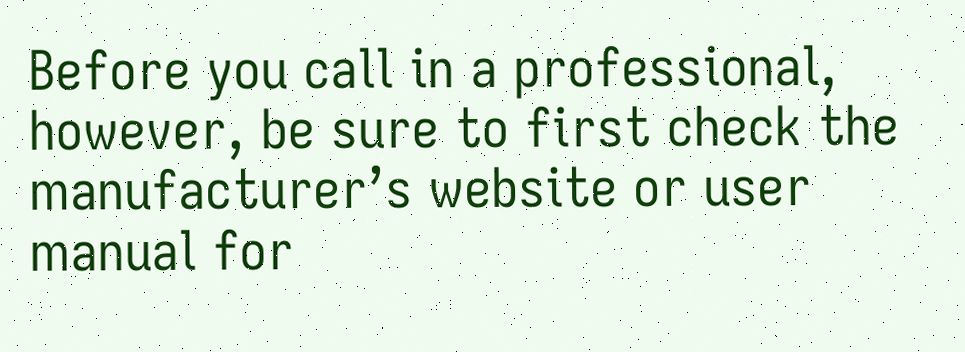Before you call in a professional, however, be sure to first check the manufacturer’s website or user manual for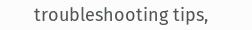troubleshooting tips,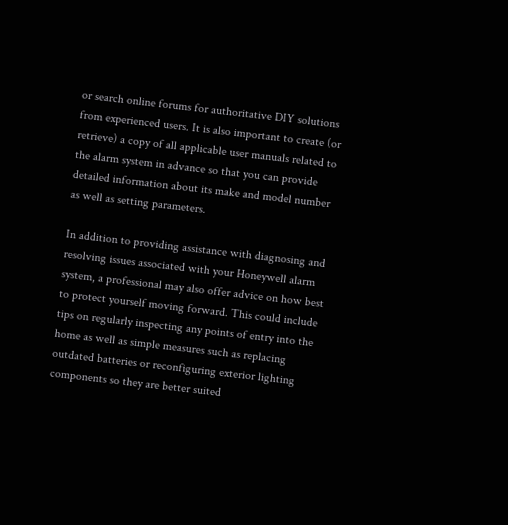or search online forums for authoritative DIY solutions from experienced users. It is also important to create (or retrieve) a copy of all applicable user manuals related to the alarm system in advance so that you can provide detailed information about its make and model number as well as setting parameters.

In addition to providing assistance with diagnosing and resolving issues associated with your Honeywell alarm system, a professional may also offer advice on how best to protect yourself moving forward. This could include tips on regularly inspecting any points of entry into the home as well as simple measures such as replacing outdated batteries or reconfiguring exterior lighting components so they are better suited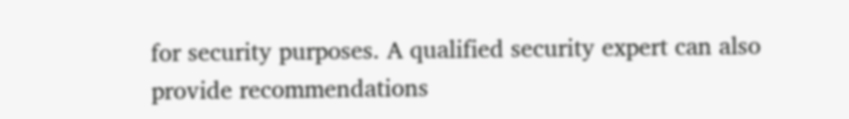for security purposes. A qualified security expert can also provide recommendations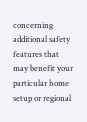concerning additional safety features that may benefit your particular home setup or regional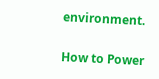environment.

How to Power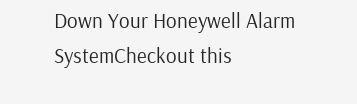Down Your Honeywell Alarm SystemCheckout this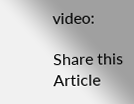video:

Share this Article